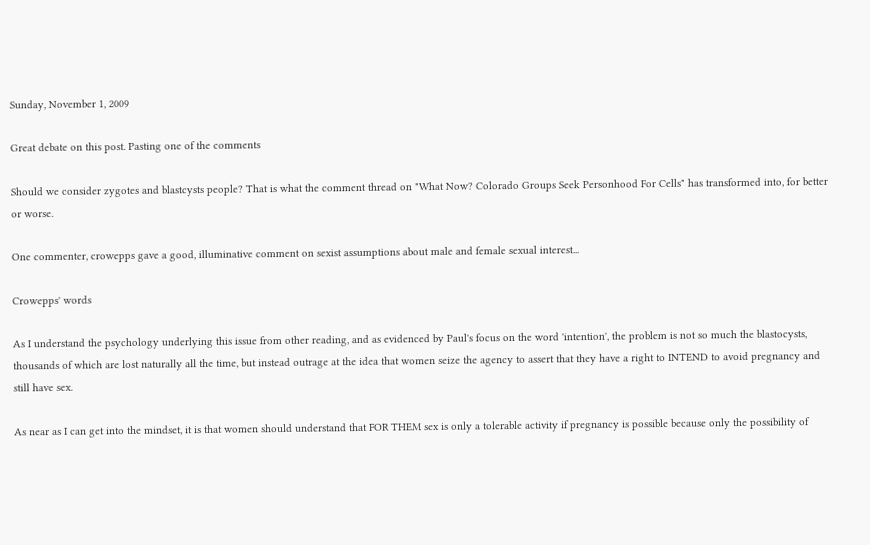Sunday, November 1, 2009

Great debate on this post. Pasting one of the comments

Should we consider zygotes and blastcysts people? That is what the comment thread on "What Now? Colorado Groups Seek Personhood For Cells" has transformed into, for better or worse.

One commenter, crowepps gave a good, illuminative comment on sexist assumptions about male and female sexual interest...

Crowepps' words

As I understand the psychology underlying this issue from other reading, and as evidenced by Paul's focus on the word 'intention', the problem is not so much the blastocysts, thousands of which are lost naturally all the time, but instead outrage at the idea that women seize the agency to assert that they have a right to INTEND to avoid pregnancy and still have sex.

As near as I can get into the mindset, it is that women should understand that FOR THEM sex is only a tolerable activity if pregnancy is possible because only the possibility of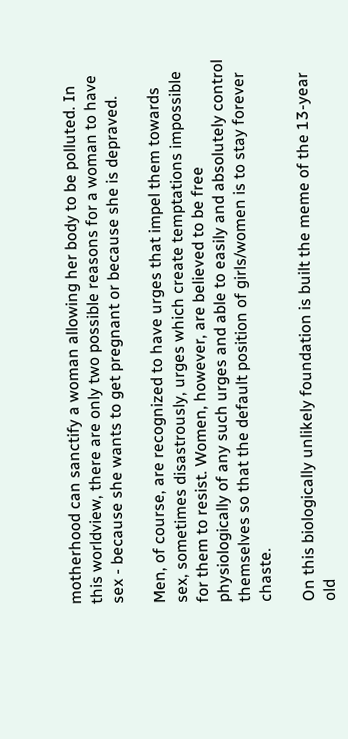motherhood can sanctify a woman allowing her body to be polluted. In this worldview, there are only two possible reasons for a woman to have sex - because she wants to get pregnant or because she is depraved.

Men, of course, are recognized to have urges that impel them towards sex, sometimes disastrously, urges which create temptations impossible for them to resist. Women, however, are believed to be free physiologically of any such urges and able to easily and absolutely control themselves so that the default position of girls/women is to stay forever chaste.

On this biologically unlikely foundation is built the meme of the 13-year old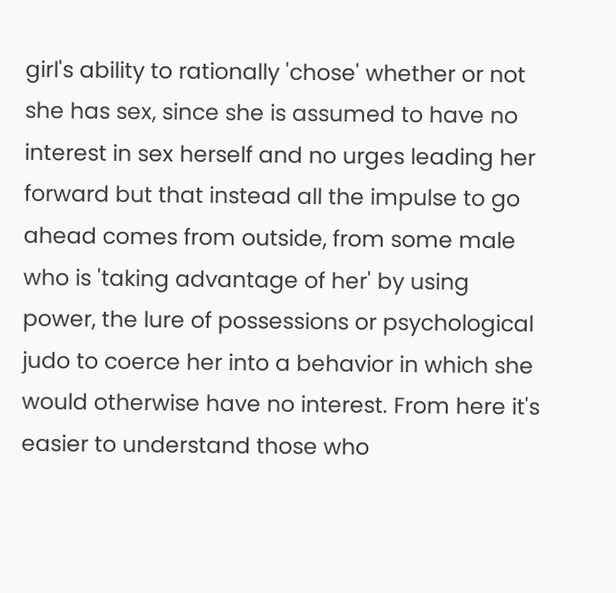girl's ability to rationally 'chose' whether or not she has sex, since she is assumed to have no interest in sex herself and no urges leading her forward but that instead all the impulse to go ahead comes from outside, from some male who is 'taking advantage of her' by using power, the lure of possessions or psychological judo to coerce her into a behavior in which she would otherwise have no interest. From here it's easier to understand those who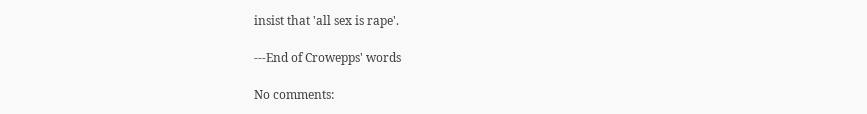insist that 'all sex is rape'.

---End of Crowepps' words

No comments: